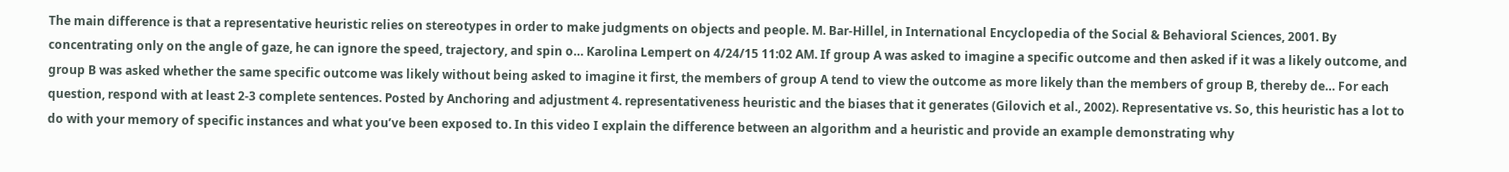The main difference is that a representative heuristic relies on stereotypes in order to make judgments on objects and people. M. Bar-Hillel, in International Encyclopedia of the Social & Behavioral Sciences, 2001. By concentrating only on the angle of gaze, he can ignore the speed, trajectory, and spin o… Karolina Lempert on 4/24/15 11:02 AM. If group A was asked to imagine a specific outcome and then asked if it was a likely outcome, and group B was asked whether the same specific outcome was likely without being asked to imagine it first, the members of group A tend to view the outcome as more likely than the members of group B, thereby de… For each question, respond with at least 2-3 complete sentences. Posted by Anchoring and adjustment 4. representativeness heuristic and the biases that it generates (Gilovich et al., 2002). Representative vs. So, this heuristic has a lot to do with your memory of specific instances and what you’ve been exposed to. In this video I explain the difference between an algorithm and a heuristic and provide an example demonstrating why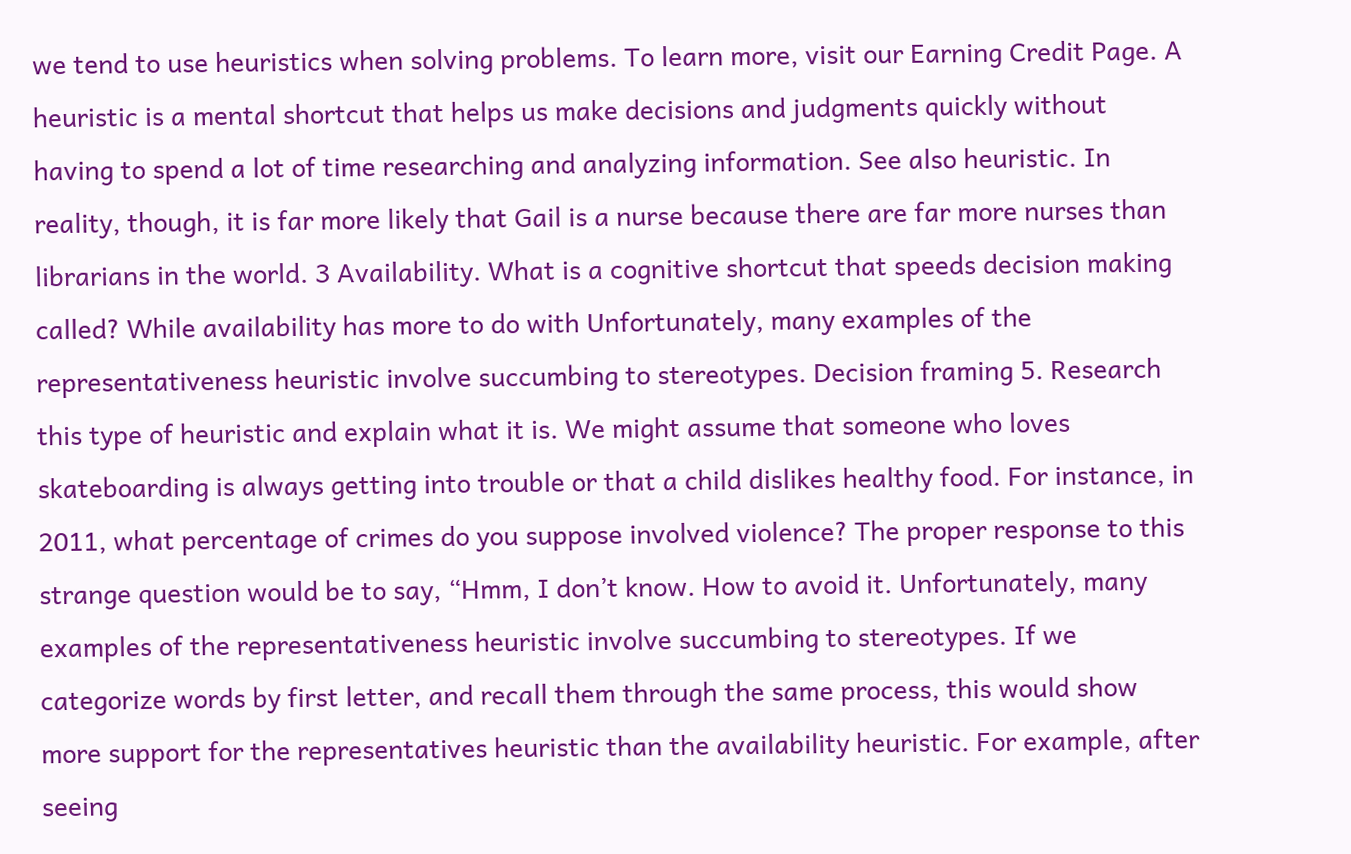we tend to use heuristics when solving problems. To learn more, visit our Earning Credit Page. A heuristic is a mental shortcut that helps us make decisions and judgments quickly without having to spend a lot of time researching and analyzing information. See also heuristic. In reality, though, it is far more likely that Gail is a nurse because there are far more nurses than librarians in the world. 3 Availability. What is a cognitive shortcut that speeds decision making called? While availability has more to do with Unfortunately, many examples of the representativeness heuristic involve succumbing to stereotypes. Decision framing 5. Research this type of heuristic and explain what it is. We might assume that someone who loves skateboarding is always getting into trouble or that a child dislikes healthy food. For instance, in 2011, what percentage of crimes do you suppose involved violence? The proper response to this strange question would be to say, “Hmm, I don’t know. How to avoid it. Unfortunately, many examples of the representativeness heuristic involve succumbing to stereotypes. If we categorize words by first letter, and recall them through the same process, this would show more support for the representatives heuristic than the availability heuristic. For example, after seeing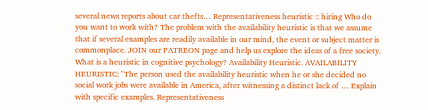several news reports about car thefts… Representativeness heuristic :: hiring Who do you want to work with? The problem with the availability heuristic is that we assume that if several examples are readily available in our mind, the event or subject matter is commonplace. JOIN our PATREON page and help us explore the ideas of a free society. What is a heuristic in cognitive psychology? Availability Heuristic. AVAILABILITY HEURISTIC: "The person used the availability heuristic when he or she decided no social work jobs were available in America, after witnessing a distinct lack of … Explain with specific examples. Representativeness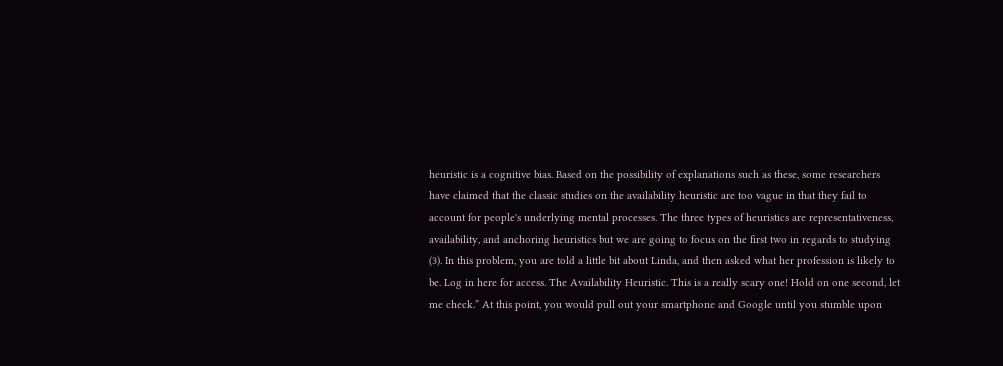heuristic is a cognitive bias. Based on the possibility of explanations such as these, some researchers have claimed that the classic studies on the availability heuristic are too vague in that they fail to account for people's underlying mental processes. The three types of heuristics are representativeness, availability, and anchoring heuristics but we are going to focus on the first two in regards to studying (3). In this problem, you are told a little bit about Linda, and then asked what her profession is likely to be. Log in here for access. The Availability Heuristic. This is a really scary one! Hold on one second, let me check.” At this point, you would pull out your smartphone and Google until you stumble upon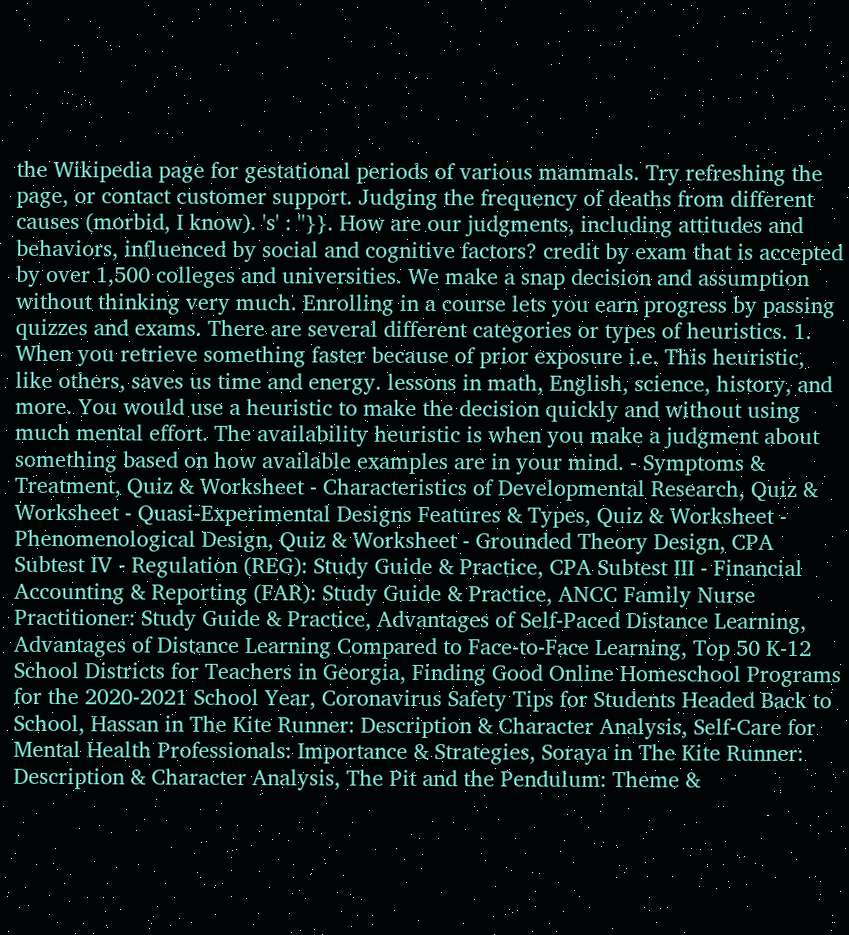the Wikipedia page for gestational periods of various mammals. Try refreshing the page, or contact customer support. Judging the frequency of deaths from different causes (morbid, I know). 's' : ''}}. How are our judgments, including attitudes and behaviors, influenced by social and cognitive factors? credit by exam that is accepted by over 1,500 colleges and universities. We make a snap decision and assumption without thinking very much. Enrolling in a course lets you earn progress by passing quizzes and exams. There are several different categories or types of heuristics. 1. When you retrieve something faster because of prior exposure i.e. This heuristic, like others, saves us time and energy. lessons in math, English, science, history, and more. You would use a heuristic to make the decision quickly and without using much mental effort. The availability heuristic is when you make a judgment about something based on how available examples are in your mind. - Symptoms & Treatment, Quiz & Worksheet - Characteristics of Developmental Research, Quiz & Worksheet - Quasi-Experimental Designs Features & Types, Quiz & Worksheet - Phenomenological Design, Quiz & Worksheet - Grounded Theory Design, CPA Subtest IV - Regulation (REG): Study Guide & Practice, CPA Subtest III - Financial Accounting & Reporting (FAR): Study Guide & Practice, ANCC Family Nurse Practitioner: Study Guide & Practice, Advantages of Self-Paced Distance Learning, Advantages of Distance Learning Compared to Face-to-Face Learning, Top 50 K-12 School Districts for Teachers in Georgia, Finding Good Online Homeschool Programs for the 2020-2021 School Year, Coronavirus Safety Tips for Students Headed Back to School, Hassan in The Kite Runner: Description & Character Analysis, Self-Care for Mental Health Professionals: Importance & Strategies, Soraya in The Kite Runner: Description & Character Analysis, The Pit and the Pendulum: Theme &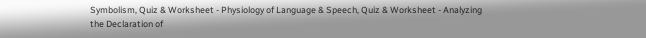Symbolism, Quiz & Worksheet - Physiology of Language & Speech, Quiz & Worksheet - Analyzing the Declaration of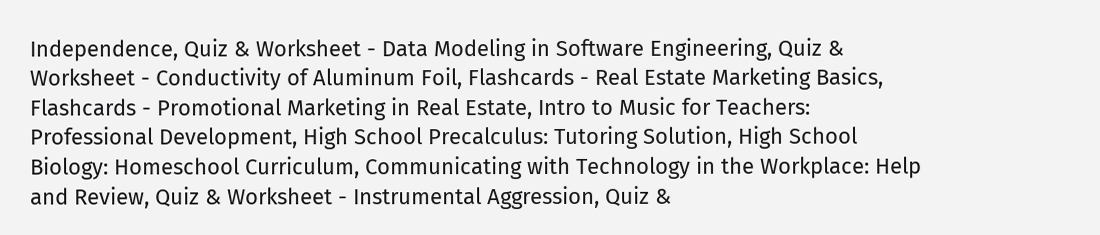Independence, Quiz & Worksheet - Data Modeling in Software Engineering, Quiz & Worksheet - Conductivity of Aluminum Foil, Flashcards - Real Estate Marketing Basics, Flashcards - Promotional Marketing in Real Estate, Intro to Music for Teachers: Professional Development, High School Precalculus: Tutoring Solution, High School Biology: Homeschool Curriculum, Communicating with Technology in the Workplace: Help and Review, Quiz & Worksheet - Instrumental Aggression, Quiz &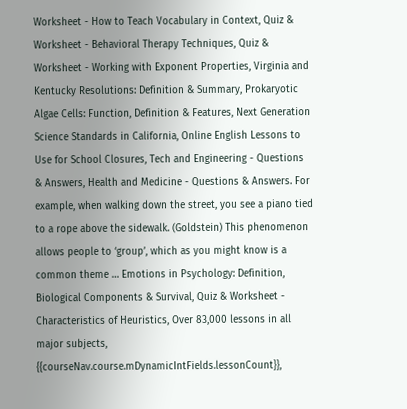Worksheet - How to Teach Vocabulary in Context, Quiz & Worksheet - Behavioral Therapy Techniques, Quiz & Worksheet - Working with Exponent Properties, Virginia and Kentucky Resolutions: Definition & Summary, Prokaryotic Algae Cells: Function, Definition & Features, Next Generation Science Standards in California, Online English Lessons to Use for School Closures, Tech and Engineering - Questions & Answers, Health and Medicine - Questions & Answers. For example, when walking down the street, you see a piano tied to a rope above the sidewalk. (Goldstein) This phenomenon allows people to ‘group’, which as you might know is a common theme … Emotions in Psychology: Definition, Biological Components & Survival, Quiz & Worksheet - Characteristics of Heuristics, Over 83,000 lessons in all major subjects, {{courseNav.course.mDynamicIntFields.lessonCount}},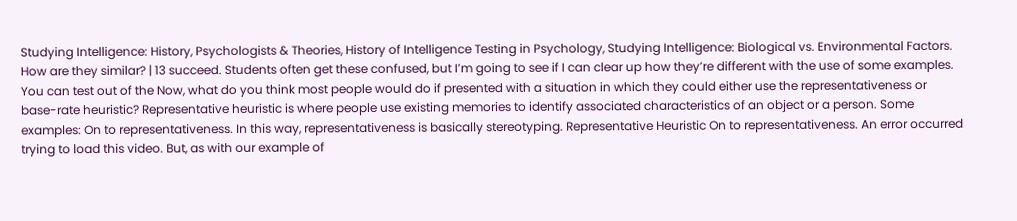Studying Intelligence: History, Psychologists & Theories, History of Intelligence Testing in Psychology, Studying Intelligence: Biological vs. Environmental Factors. How are they similar? | 13 succeed. Students often get these confused, but I’m going to see if I can clear up how they’re different with the use of some examples. You can test out of the Now, what do you think most people would do if presented with a situation in which they could either use the representativeness or base-rate heuristic? Representative heuristic is where people use existing memories to identify associated characteristics of an object or a person. Some examples: On to representativeness. In this way, representativeness is basically stereotyping. Representative Heuristic On to representativeness. An error occurred trying to load this video. But, as with our example of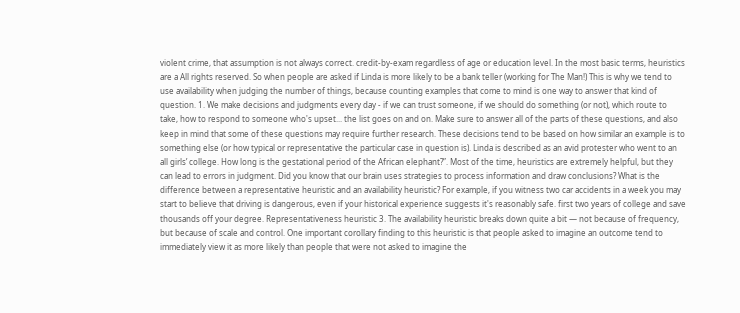violent crime, that assumption is not always correct. credit-by-exam regardless of age or education level. In the most basic terms, heuristics are a All rights reserved. So when people are asked if Linda is more likely to be a bank teller (working for The Man!) This is why we tend to use availability when judging the number of things, because counting examples that come to mind is one way to answer that kind of question. 1. We make decisions and judgments every day - if we can trust someone, if we should do something (or not), which route to take, how to respond to someone who's upset... the list goes on and on. Make sure to answer all of the parts of these questions, and also keep in mind that some of these questions may require further research. These decisions tend to be based on how similar an example is to something else (or how typical or representative the particular case in question is). Linda is described as an avid protester who went to an all girls’ college. How long is the gestational period of the African elephant?”. Most of the time, heuristics are extremely helpful, but they can lead to errors in judgment. Did you know that our brain uses strategies to process information and draw conclusions? What is the difference between a representative heuristic and an availability heuristic? For example, if you witness two car accidents in a week you may start to believe that driving is dangerous, even if your historical experience suggests it's reasonably safe. first two years of college and save thousands off your degree. Representativeness heuristic 3. The availability heuristic breaks down quite a bit — not because of frequency, but because of scale and control. One important corollary finding to this heuristic is that people asked to imagine an outcome tend to immediately view it as more likely than people that were not asked to imagine the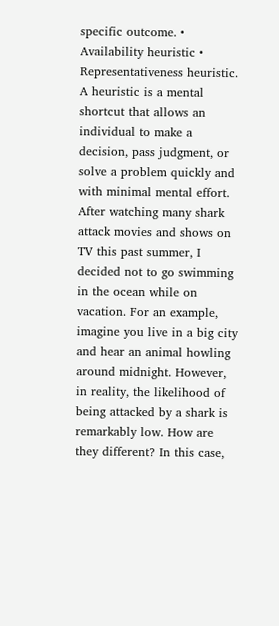specific outcome. • Availability heuristic • Representativeness heuristic. A heuristic is a mental shortcut that allows an individual to make a decision, pass judgment, or solve a problem quickly and with minimal mental effort. After watching many shark attack movies and shows on TV this past summer, I decided not to go swimming in the ocean while on vacation. For an example, imagine you live in a big city and hear an animal howling around midnight. However, in reality, the likelihood of being attacked by a shark is remarkably low. How are they different? In this case,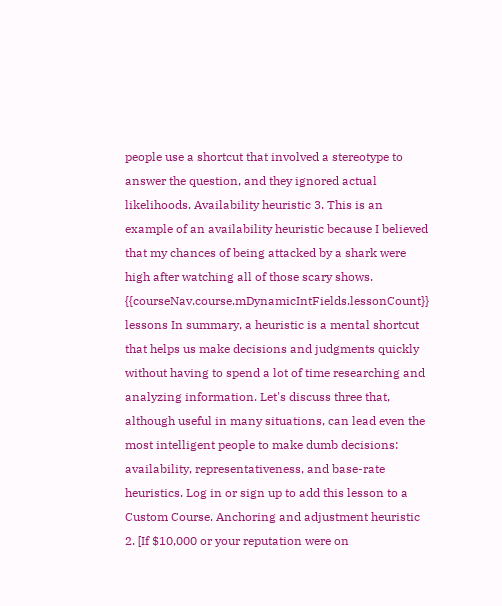people use a shortcut that involved a stereotype to answer the question, and they ignored actual likelihoods. Availability heuristic 3. This is an example of an availability heuristic because I believed that my chances of being attacked by a shark were high after watching all of those scary shows. {{courseNav.course.mDynamicIntFields.lessonCount}} lessons In summary, a heuristic is a mental shortcut that helps us make decisions and judgments quickly without having to spend a lot of time researching and analyzing information. Let's discuss three that, although useful in many situations, can lead even the most intelligent people to make dumb decisions: availability, representativeness, and base-rate heuristics. Log in or sign up to add this lesson to a Custom Course. Anchoring and adjustment heuristic 2. [If $10,000 or your reputation were on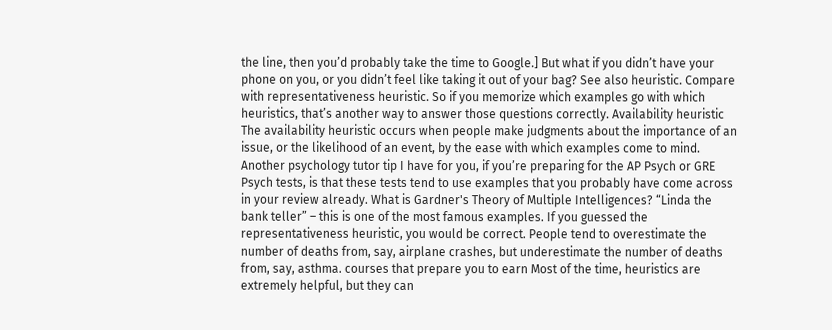the line, then you’d probably take the time to Google.] But what if you didn’t have your phone on you, or you didn’t feel like taking it out of your bag? See also heuristic. Compare with representativeness heuristic. So if you memorize which examples go with which heuristics, that’s another way to answer those questions correctly. Availability heuristic The availability heuristic occurs when people make judgments about the importance of an issue, or the likelihood of an event, by the ease with which examples come to mind. Another psychology tutor tip I have for you, if you’re preparing for the AP Psych or GRE Psych tests, is that these tests tend to use examples that you probably have come across in your review already. What is Gardner's Theory of Multiple Intelligences? “Linda the bank teller” – this is one of the most famous examples. If you guessed the representativeness heuristic, you would be correct. People tend to overestimate the number of deaths from, say, airplane crashes, but underestimate the number of deaths from, say, asthma. courses that prepare you to earn Most of the time, heuristics are extremely helpful, but they can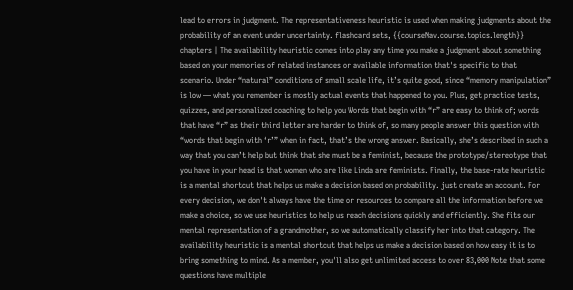lead to errors in judgment. The representativeness heuristic is used when making judgments about the probability of an event under uncertainty. flashcard sets, {{courseNav.course.topics.length}} chapters | The availability heuristic comes into play any time you make a judgment about something based on your memories of related instances or available information that's specific to that scenario. Under “natural” conditions of small scale life, it’s quite good, since “memory manipulation” is low — what you remember is mostly actual events that happened to you. Plus, get practice tests, quizzes, and personalized coaching to help you Words that begin with “r” are easy to think of; words that have “r” as their third letter are harder to think of, so many people answer this question with “words that begin with ‘r’” when in fact, that’s the wrong answer. Basically, she’s described in such a way that you can’t help but think that she must be a feminist, because the prototype/stereotype that you have in your head is that women who are like Linda are feminists. Finally, the base-rate heuristic is a mental shortcut that helps us make a decision based on probability. just create an account. For every decision, we don't always have the time or resources to compare all the information before we make a choice, so we use heuristics to help us reach decisions quickly and efficiently. She fits our mental representation of a grandmother, so we automatically classify her into that category. The availability heuristic is a mental shortcut that helps us make a decision based on how easy it is to bring something to mind. As a member, you'll also get unlimited access to over 83,000 Note that some questions have multiple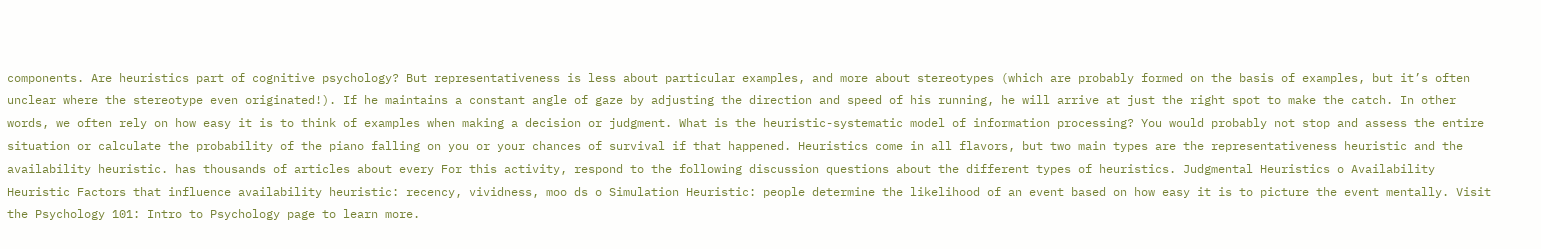components. Are heuristics part of cognitive psychology? But representativeness is less about particular examples, and more about stereotypes (which are probably formed on the basis of examples, but it’s often unclear where the stereotype even originated!). If he maintains a constant angle of gaze by adjusting the direction and speed of his running, he will arrive at just the right spot to make the catch. In other words, we often rely on how easy it is to think of examples when making a decision or judgment. What is the heuristic-systematic model of information processing? You would probably not stop and assess the entire situation or calculate the probability of the piano falling on you or your chances of survival if that happened. Heuristics come in all flavors, but two main types are the representativeness heuristic and the availability heuristic. has thousands of articles about every For this activity, respond to the following discussion questions about the different types of heuristics. Judgmental Heuristics o Availability Heuristic Factors that influence availability heuristic: recency, vividness, moo ds o Simulation Heuristic: people determine the likelihood of an event based on how easy it is to picture the event mentally. Visit the Psychology 101: Intro to Psychology page to learn more.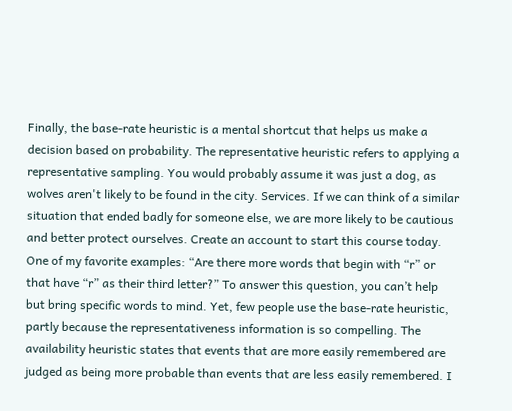Finally, the base-rate heuristic is a mental shortcut that helps us make a decision based on probability. The representative heuristic refers to applying a representative sampling. You would probably assume it was just a dog, as wolves aren't likely to be found in the city. Services. If we can think of a similar situation that ended badly for someone else, we are more likely to be cautious and better protect ourselves. Create an account to start this course today. One of my favorite examples: “Are there more words that begin with “r” or that have “r” as their third letter?” To answer this question, you can’t help but bring specific words to mind. Yet, few people use the base-rate heuristic, partly because the representativeness information is so compelling. The availability heuristic states that events that are more easily remembered are judged as being more probable than events that are less easily remembered. I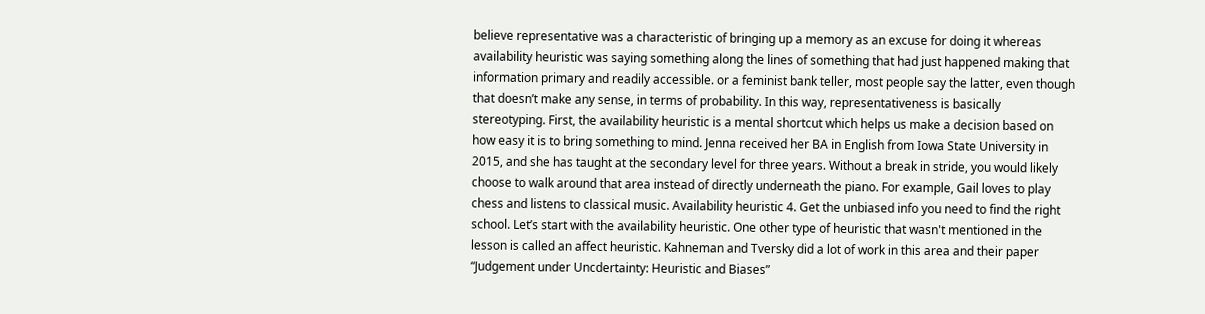believe representative was a characteristic of bringing up a memory as an excuse for doing it whereas availability heuristic was saying something along the lines of something that had just happened making that information primary and readily accessible. or a feminist bank teller, most people say the latter, even though that doesn’t make any sense, in terms of probability. In this way, representativeness is basically stereotyping. First, the availability heuristic is a mental shortcut which helps us make a decision based on how easy it is to bring something to mind. Jenna received her BA in English from Iowa State University in 2015, and she has taught at the secondary level for three years. Without a break in stride, you would likely choose to walk around that area instead of directly underneath the piano. For example, Gail loves to play chess and listens to classical music. Availability heuristic 4. Get the unbiased info you need to find the right school. Let’s start with the availability heuristic. One other type of heuristic that wasn't mentioned in the lesson is called an affect heuristic. Kahneman and Tversky did a lot of work in this area and their paper “Judgement under Uncdertainty: Heuristic and Biases”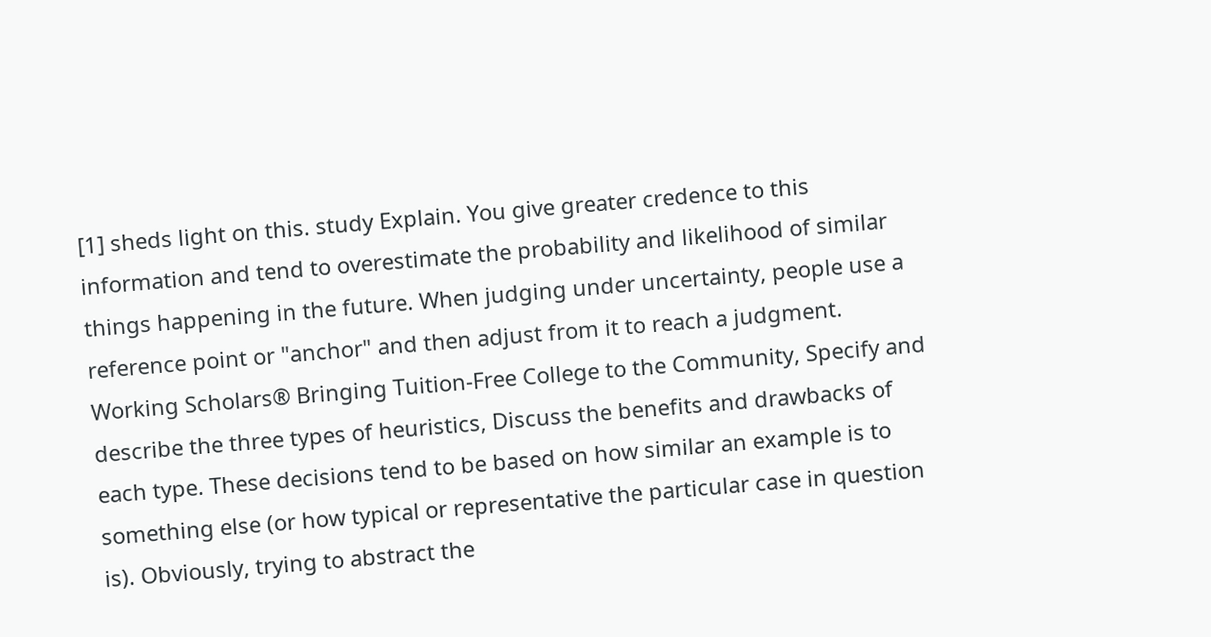[1] sheds light on this. study Explain. You give greater credence to this information and tend to overestimate the probability and likelihood of similar things happening in the future. When judging under uncertainty, people use a reference point or "anchor" and then adjust from it to reach a judgment. Working Scholars® Bringing Tuition-Free College to the Community, Specify and describe the three types of heuristics, Discuss the benefits and drawbacks of each type. These decisions tend to be based on how similar an example is to something else (or how typical or representative the particular case in question is). Obviously, trying to abstract the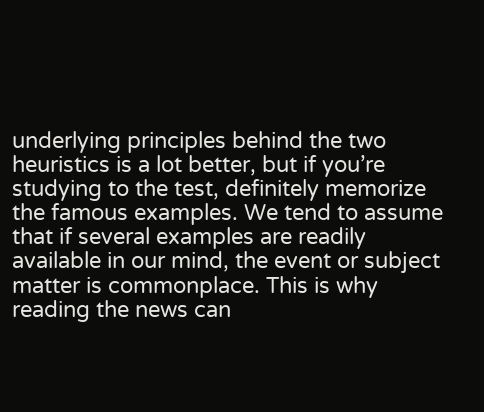underlying principles behind the two heuristics is a lot better, but if you’re studying to the test, definitely memorize the famous examples. We tend to assume that if several examples are readily available in our mind, the event or subject matter is commonplace. This is why reading the news can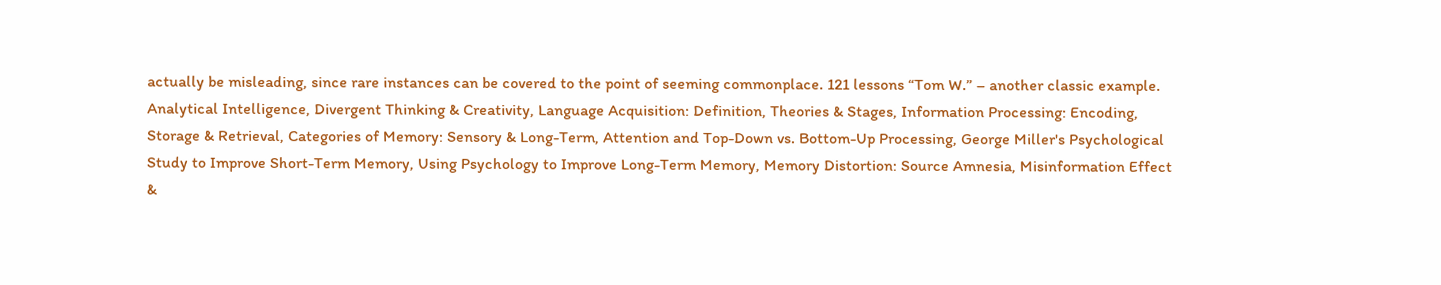actually be misleading, since rare instances can be covered to the point of seeming commonplace. 121 lessons “Tom W.” – another classic example. Analytical Intelligence, Divergent Thinking & Creativity, Language Acquisition: Definition, Theories & Stages, Information Processing: Encoding, Storage & Retrieval, Categories of Memory: Sensory & Long-Term, Attention and Top-Down vs. Bottom-Up Processing, George Miller's Psychological Study to Improve Short-Term Memory, Using Psychology to Improve Long-Term Memory, Memory Distortion: Source Amnesia, Misinformation Effect &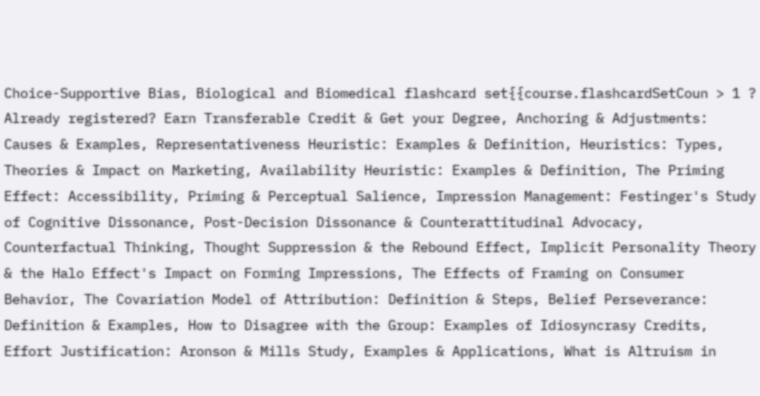Choice-Supportive Bias, Biological and Biomedical flashcard set{{course.flashcardSetCoun > 1 ? Already registered? Earn Transferable Credit & Get your Degree, Anchoring & Adjustments: Causes & Examples, Representativeness Heuristic: Examples & Definition, Heuristics: Types, Theories & Impact on Marketing, Availability Heuristic: Examples & Definition, The Priming Effect: Accessibility, Priming & Perceptual Salience, Impression Management: Festinger's Study of Cognitive Dissonance, Post-Decision Dissonance & Counterattitudinal Advocacy, Counterfactual Thinking, Thought Suppression & the Rebound Effect, Implicit Personality Theory & the Halo Effect's Impact on Forming Impressions, The Effects of Framing on Consumer Behavior, The Covariation Model of Attribution: Definition & Steps, Belief Perseverance: Definition & Examples, How to Disagree with the Group: Examples of Idiosyncrasy Credits, Effort Justification: Aronson & Mills Study, Examples & Applications, What is Altruism in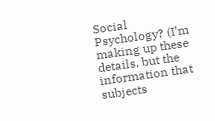Social Psychology? (I’m making up these details, but the information that subjects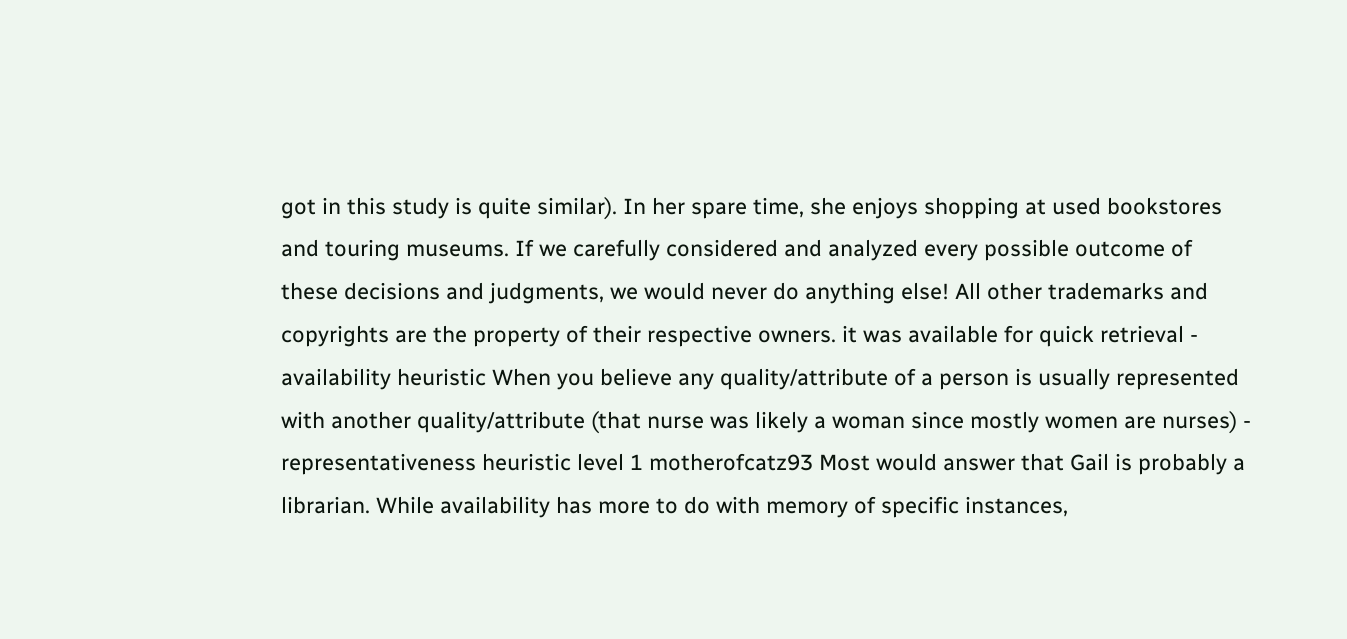got in this study is quite similar). In her spare time, she enjoys shopping at used bookstores and touring museums. If we carefully considered and analyzed every possible outcome of these decisions and judgments, we would never do anything else! All other trademarks and copyrights are the property of their respective owners. it was available for quick retrieval - availability heuristic When you believe any quality/attribute of a person is usually represented with another quality/attribute (that nurse was likely a woman since mostly women are nurses) - representativeness heuristic level 1 motherofcatz93 Most would answer that Gail is probably a librarian. While availability has more to do with memory of specific instances,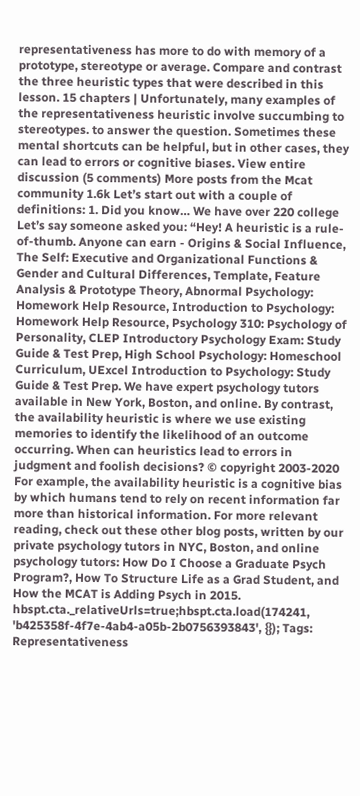representativeness has more to do with memory of a prototype, stereotype or average. Compare and contrast the three heuristic types that were described in this lesson. 15 chapters | Unfortunately, many examples of the representativeness heuristic involve succumbing to stereotypes. to answer the question. Sometimes these mental shortcuts can be helpful, but in other cases, they can lead to errors or cognitive biases. View entire discussion (5 comments) More posts from the Mcat community 1.6k Let’s start out with a couple of definitions: 1. Did you know… We have over 220 college Let’s say someone asked you: “Hey! A heuristic is a rule-of-thumb. Anyone can earn - Origins & Social Influence, The Self: Executive and Organizational Functions & Gender and Cultural Differences, Template, Feature Analysis & Prototype Theory, Abnormal Psychology: Homework Help Resource, Introduction to Psychology: Homework Help Resource, Psychology 310: Psychology of Personality, CLEP Introductory Psychology Exam: Study Guide & Test Prep, High School Psychology: Homeschool Curriculum, UExcel Introduction to Psychology: Study Guide & Test Prep. We have expert psychology tutors available in New York, Boston, and online. By contrast, the availability heuristic is where we use existing memories to identify the likelihood of an outcome occurring. When can heuristics lead to errors in judgment and foolish decisions? © copyright 2003-2020 For example, the availability heuristic is a cognitive bias by which humans tend to rely on recent information far more than historical information. For more relevant reading, check out these other blog posts, written by our private psychology tutors in NYC, Boston, and online psychology tutors: How Do I Choose a Graduate Psych Program?, How To Structure Life as a Grad Student, and How the MCAT is Adding Psych in 2015. hbspt.cta._relativeUrls=true;hbspt.cta.load(174241, 'b425358f-4f7e-4ab4-a05b-2b0756393843', {}); Tags: Representativeness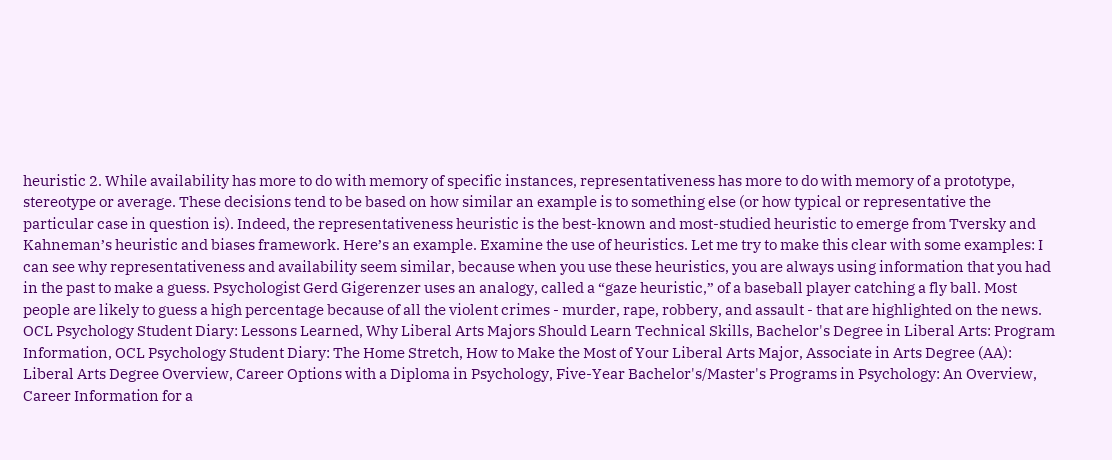heuristic 2. While availability has more to do with memory of specific instances, representativeness has more to do with memory of a prototype, stereotype or average. These decisions tend to be based on how similar an example is to something else (or how typical or representative the particular case in question is). Indeed, the representativeness heuristic is the best-known and most-studied heuristic to emerge from Tversky and Kahneman’s heuristic and biases framework. Here’s an example. Examine the use of heuristics. Let me try to make this clear with some examples: I can see why representativeness and availability seem similar, because when you use these heuristics, you are always using information that you had in the past to make a guess. Psychologist Gerd Gigerenzer uses an analogy, called a “gaze heuristic,” of a baseball player catching a fly ball. Most people are likely to guess a high percentage because of all the violent crimes - murder, rape, robbery, and assault - that are highlighted on the news. OCL Psychology Student Diary: Lessons Learned, Why Liberal Arts Majors Should Learn Technical Skills, Bachelor's Degree in Liberal Arts: Program Information, OCL Psychology Student Diary: The Home Stretch, How to Make the Most of Your Liberal Arts Major, Associate in Arts Degree (AA): Liberal Arts Degree Overview, Career Options with a Diploma in Psychology, Five-Year Bachelor's/Master's Programs in Psychology: An Overview, Career Information for a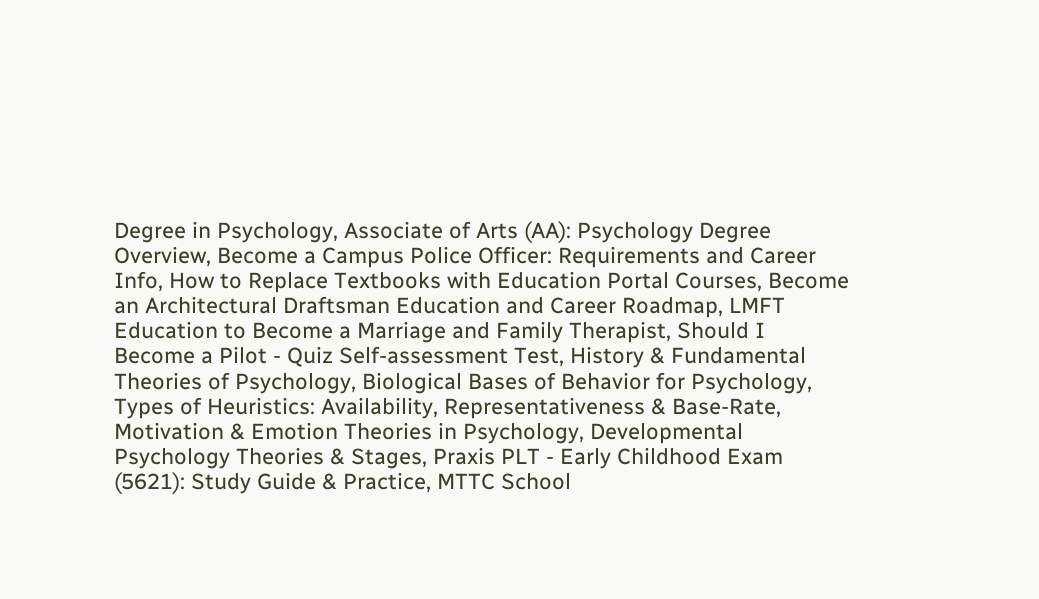Degree in Psychology, Associate of Arts (AA): Psychology Degree Overview, Become a Campus Police Officer: Requirements and Career Info, How to Replace Textbooks with Education Portal Courses, Become an Architectural Draftsman Education and Career Roadmap, LMFT Education to Become a Marriage and Family Therapist, Should I Become a Pilot - Quiz Self-assessment Test, History & Fundamental Theories of Psychology, Biological Bases of Behavior for Psychology, Types of Heuristics: Availability, Representativeness & Base-Rate, Motivation & Emotion Theories in Psychology, Developmental Psychology Theories & Stages, Praxis PLT - Early Childhood Exam (5621): Study Guide & Practice, MTTC School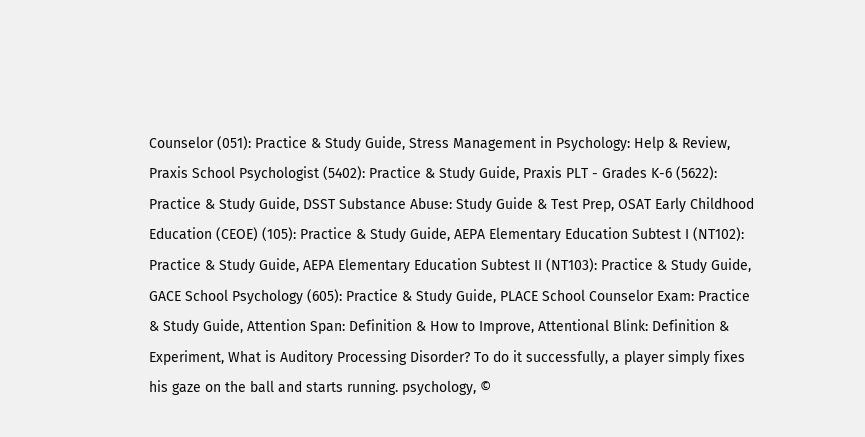Counselor (051): Practice & Study Guide, Stress Management in Psychology: Help & Review, Praxis School Psychologist (5402): Practice & Study Guide, Praxis PLT - Grades K-6 (5622): Practice & Study Guide, DSST Substance Abuse: Study Guide & Test Prep, OSAT Early Childhood Education (CEOE) (105): Practice & Study Guide, AEPA Elementary Education Subtest I (NT102): Practice & Study Guide, AEPA Elementary Education Subtest II (NT103): Practice & Study Guide, GACE School Psychology (605): Practice & Study Guide, PLACE School Counselor Exam: Practice & Study Guide, Attention Span: Definition & How to Improve, Attentional Blink: Definition & Experiment, What is Auditory Processing Disorder? To do it successfully, a player simply fixes his gaze on the ball and starts running. psychology, ©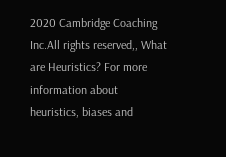2020 Cambridge Coaching Inc.All rights reserved,, What are Heuristics? For more information about heuristics, biases and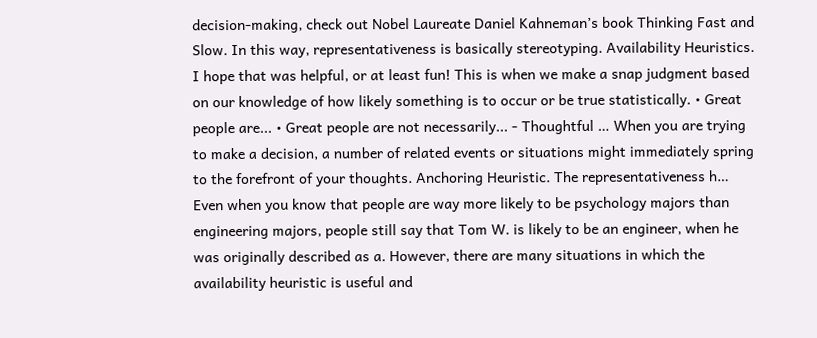decision-making, check out Nobel Laureate Daniel Kahneman’s book Thinking Fast and Slow. In this way, representativeness is basically stereotyping. Availability Heuristics. I hope that was helpful, or at least fun! This is when we make a snap judgment based on our knowledge of how likely something is to occur or be true statistically. • Great people are... • Great people are not necessarily... - Thoughtful … When you are trying to make a decision, a number of related events or situations might immediately spring to the forefront of your thoughts. Anchoring Heuristic. The representativeness h… Even when you know that people are way more likely to be psychology majors than engineering majors, people still say that Tom W. is likely to be an engineer, when he was originally described as a. However, there are many situations in which the availability heuristic is useful and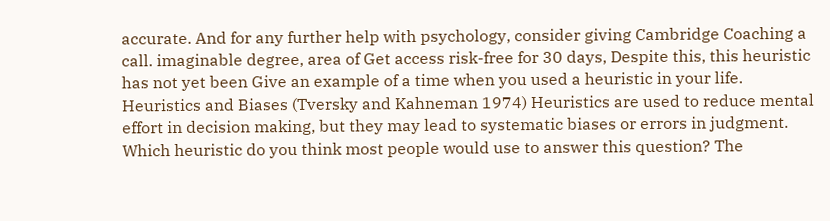accurate. And for any further help with psychology, consider giving Cambridge Coaching a call. imaginable degree, area of Get access risk-free for 30 days, Despite this, this heuristic has not yet been Give an example of a time when you used a heuristic in your life. Heuristics and Biases (Tversky and Kahneman 1974) Heuristics are used to reduce mental effort in decision making, but they may lead to systematic biases or errors in judgment. Which heuristic do you think most people would use to answer this question? The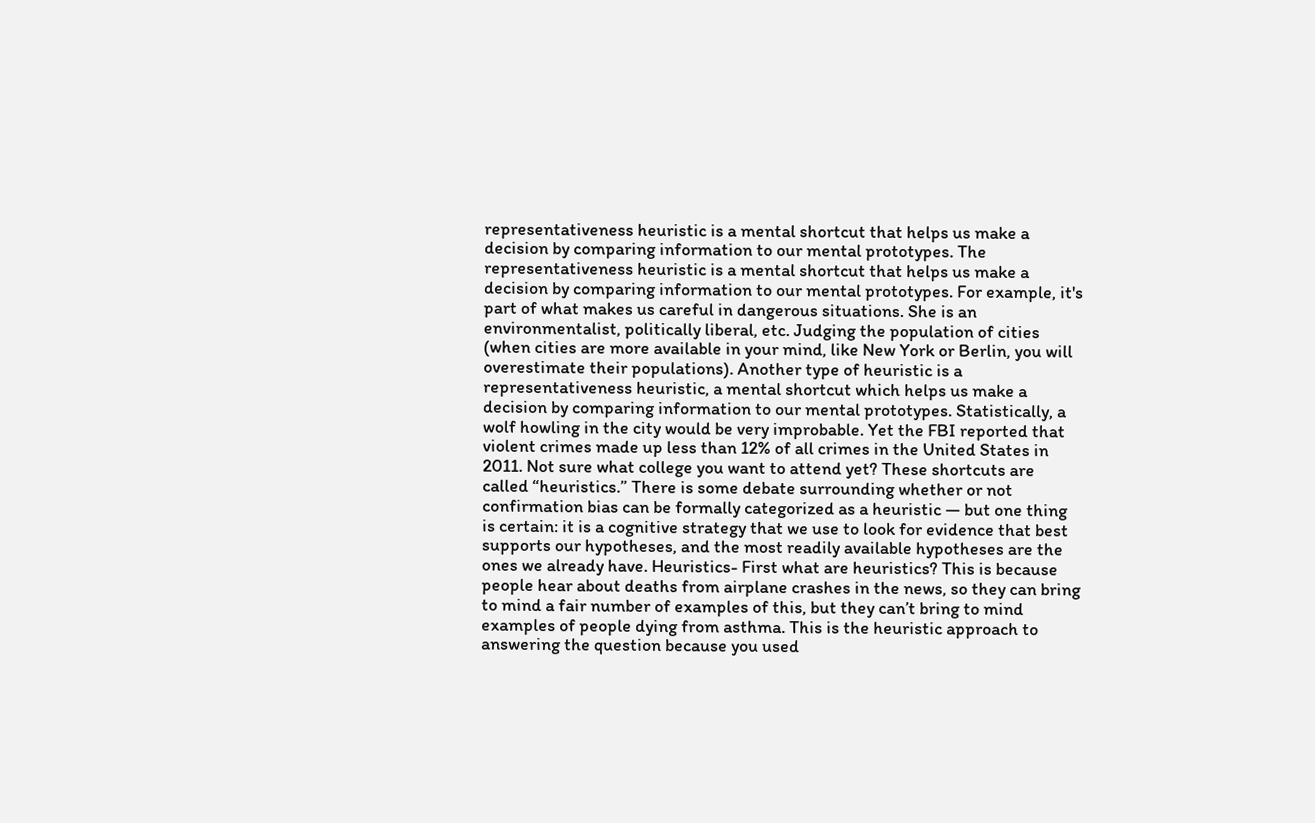representativeness heuristic is a mental shortcut that helps us make a decision by comparing information to our mental prototypes. The representativeness heuristic is a mental shortcut that helps us make a decision by comparing information to our mental prototypes. For example, it's part of what makes us careful in dangerous situations. She is an environmentalist, politically liberal, etc. Judging the population of cities (when cities are more available in your mind, like New York or Berlin, you will overestimate their populations). Another type of heuristic is a representativeness heuristic, a mental shortcut which helps us make a decision by comparing information to our mental prototypes. Statistically, a wolf howling in the city would be very improbable. Yet the FBI reported that violent crimes made up less than 12% of all crimes in the United States in 2011. Not sure what college you want to attend yet? These shortcuts are called “heuristics.” There is some debate surrounding whether or not confirmation bias can be formally categorized as a heuristic — but one thing is certain: it is a cognitive strategy that we use to look for evidence that best supports our hypotheses, and the most readily available hypotheses are the ones we already have. Heuristics- First what are heuristics? This is because people hear about deaths from airplane crashes in the news, so they can bring to mind a fair number of examples of this, but they can’t bring to mind examples of people dying from asthma. This is the heuristic approach to answering the question because you used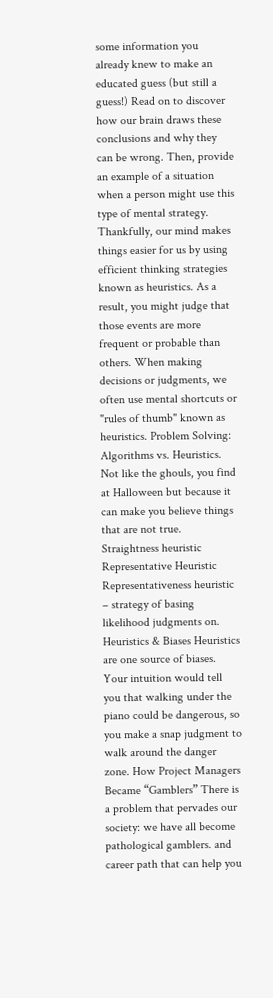some information you already knew to make an educated guess (but still a guess!) Read on to discover how our brain draws these conclusions and why they can be wrong. Then, provide an example of a situation when a person might use this type of mental strategy. Thankfully, our mind makes things easier for us by using efficient thinking strategies known as heuristics. As a result, you might judge that those events are more frequent or probable than others. When making decisions or judgments, we often use mental shortcuts or "rules of thumb" known as heuristics. Problem Solving: Algorithms vs. Heuristics. Not like the ghouls, you find at Halloween but because it can make you believe things that are not true. Straightness heuristic Representative Heuristic Representativeness heuristic – strategy of basing likelihood judgments on. Heuristics & Biases Heuristics are one source of biases. Your intuition would tell you that walking under the piano could be dangerous, so you make a snap judgment to walk around the danger zone. How Project Managers Became “Gamblers” There is a problem that pervades our society: we have all become pathological gamblers. and career path that can help you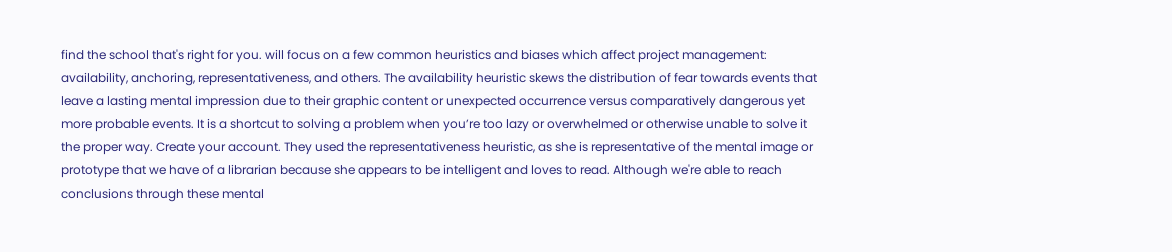find the school that's right for you. will focus on a few common heuristics and biases which affect project management: availability, anchoring, representativeness, and others. The availability heuristic skews the distribution of fear towards events that leave a lasting mental impression due to their graphic content or unexpected occurrence versus comparatively dangerous yet more probable events. It is a shortcut to solving a problem when you’re too lazy or overwhelmed or otherwise unable to solve it the proper way. Create your account. They used the representativeness heuristic, as she is representative of the mental image or prototype that we have of a librarian because she appears to be intelligent and loves to read. Although we're able to reach conclusions through these mental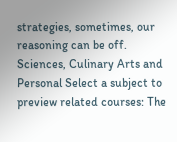strategies, sometimes, our reasoning can be off. Sciences, Culinary Arts and Personal Select a subject to preview related courses: The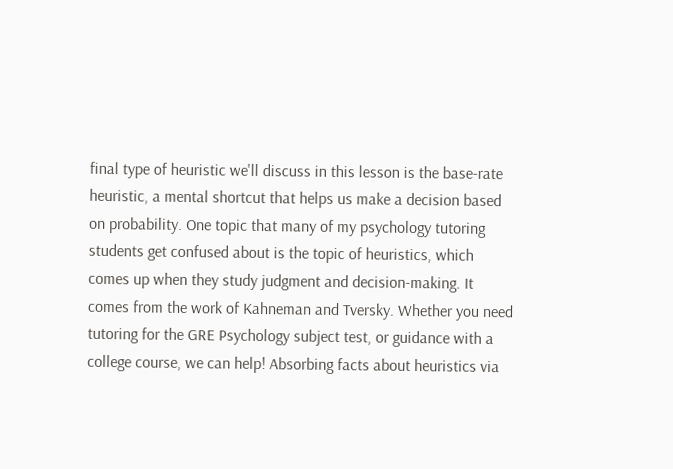final type of heuristic we'll discuss in this lesson is the base-rate heuristic, a mental shortcut that helps us make a decision based on probability. One topic that many of my psychology tutoring students get confused about is the topic of heuristics, which comes up when they study judgment and decision-making. It comes from the work of Kahneman and Tversky. Whether you need tutoring for the GRE Psychology subject test, or guidance with a college course, we can help! Absorbing facts about heuristics via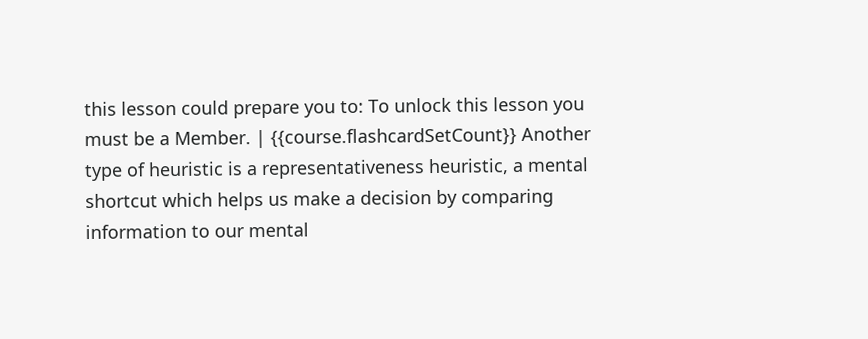this lesson could prepare you to: To unlock this lesson you must be a Member. | {{course.flashcardSetCount}} Another type of heuristic is a representativeness heuristic, a mental shortcut which helps us make a decision by comparing information to our mental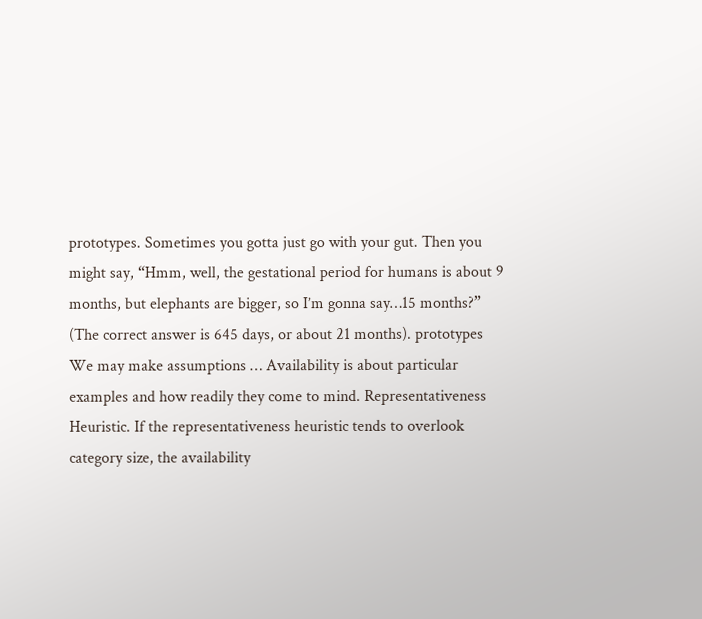prototypes. Sometimes you gotta just go with your gut. Then you might say, “Hmm, well, the gestational period for humans is about 9 months, but elephants are bigger, so I’m gonna say…15 months?” (The correct answer is 645 days, or about 21 months). prototypes We may make assumptions … Availability is about particular examples and how readily they come to mind. Representativeness Heuristic. If the representativeness heuristic tends to overlook category size, the availability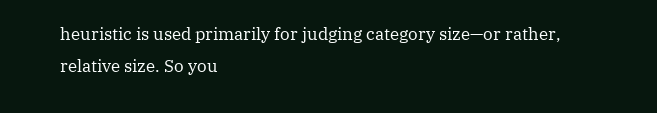heuristic is used primarily for judging category size—or rather, relative size. So you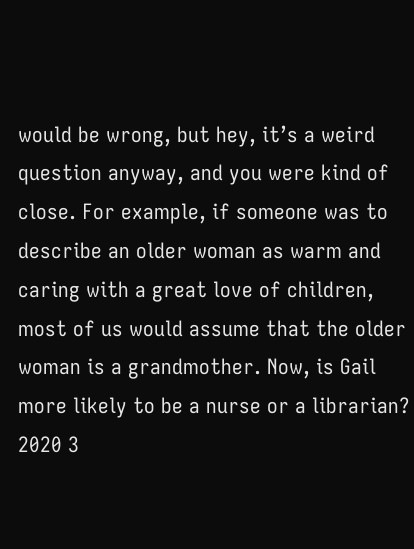would be wrong, but hey, it’s a weird question anyway, and you were kind of close. For example, if someone was to describe an older woman as warm and caring with a great love of children, most of us would assume that the older woman is a grandmother. Now, is Gail more likely to be a nurse or a librarian?
2020 3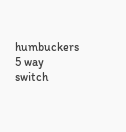humbuckers 5 way switch